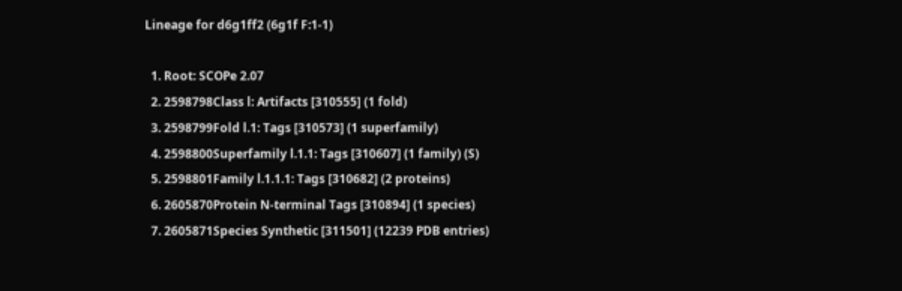Lineage for d6g1ff2 (6g1f F:1-1)

  1. Root: SCOPe 2.07
  2. 2598798Class l: Artifacts [310555] (1 fold)
  3. 2598799Fold l.1: Tags [310573] (1 superfamily)
  4. 2598800Superfamily l.1.1: Tags [310607] (1 family) (S)
  5. 2598801Family l.1.1.1: Tags [310682] (2 proteins)
  6. 2605870Protein N-terminal Tags [310894] (1 species)
  7. 2605871Species Synthetic [311501] (12239 PDB entries)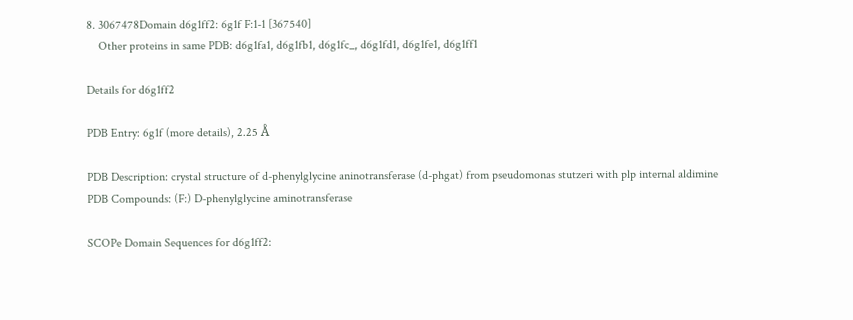8. 3067478Domain d6g1ff2: 6g1f F:1-1 [367540]
    Other proteins in same PDB: d6g1fa1, d6g1fb1, d6g1fc_, d6g1fd1, d6g1fe1, d6g1ff1

Details for d6g1ff2

PDB Entry: 6g1f (more details), 2.25 Å

PDB Description: crystal structure of d-phenylglycine aninotransferase (d-phgat) from pseudomonas stutzeri with plp internal aldimine
PDB Compounds: (F:) D-phenylglycine aminotransferase

SCOPe Domain Sequences for d6g1ff2: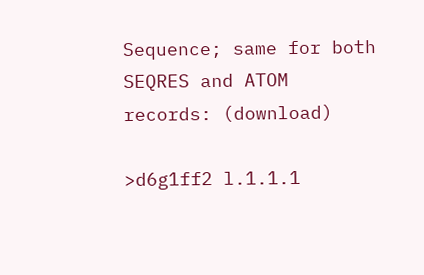Sequence; same for both SEQRES and ATOM records: (download)

>d6g1ff2 l.1.1.1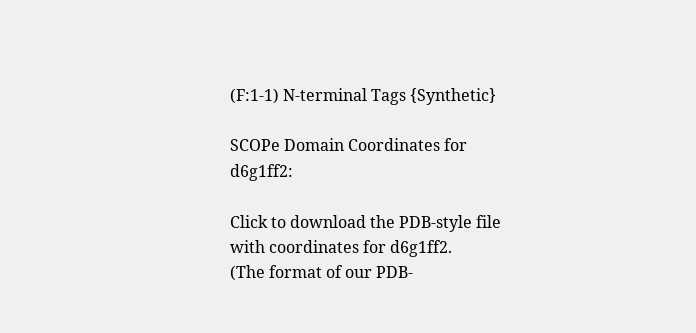(F:1-1) N-terminal Tags {Synthetic}

SCOPe Domain Coordinates for d6g1ff2:

Click to download the PDB-style file with coordinates for d6g1ff2.
(The format of our PDB-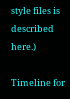style files is described here.)

Timeline for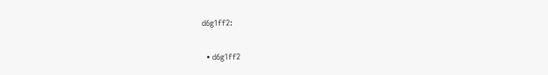d6g1ff2:

  • d6g1ff2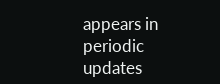appears in periodic updates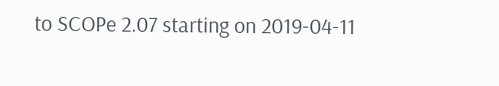to SCOPe 2.07 starting on 2019-04-11